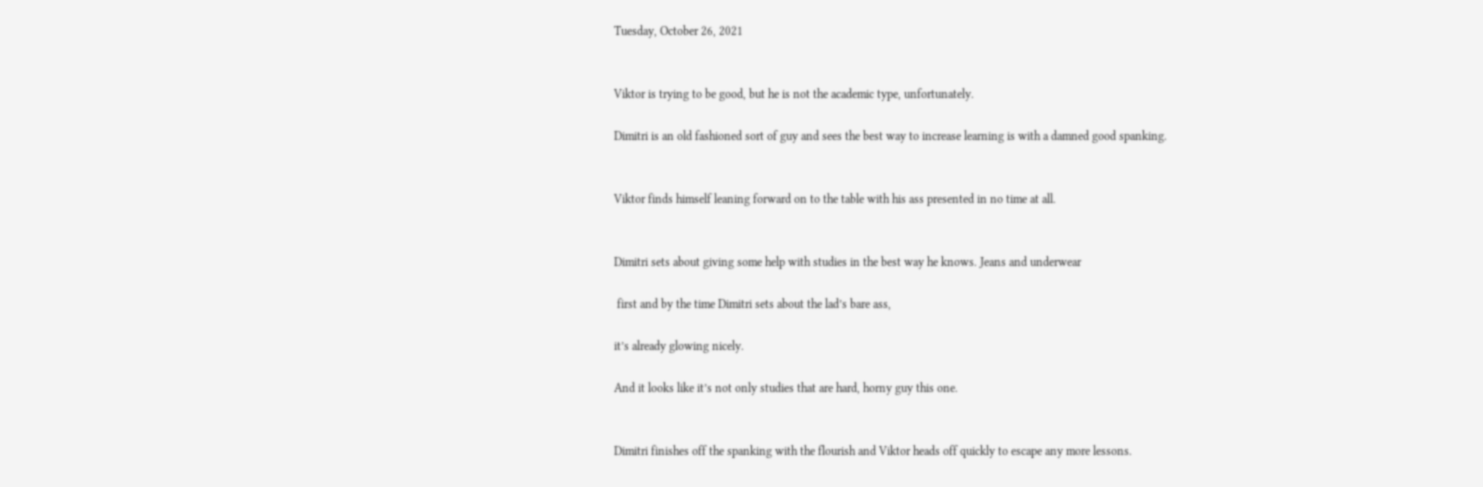Tuesday, October 26, 2021


Viktor is trying to be good, but he is not the academic type, unfortunately.

Dimitri is an old fashioned sort of guy and sees the best way to increase learning is with a damned good spanking.


Viktor finds himself leaning forward on to the table with his ass presented in no time at all.


Dimitri sets about giving some help with studies in the best way he knows. Jeans and underwear

 first and by the time Dimitri sets about the lad’s bare ass,

it’s already glowing nicely.

And it looks like it’s not only studies that are hard, horny guy this one.


Dimitri finishes off the spanking with the flourish and Viktor heads off quickly to escape any more lessons.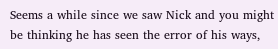Seems a while since we saw Nick and you might be thinking he has seen the error of his ways,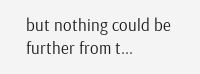but nothing could be further from t...